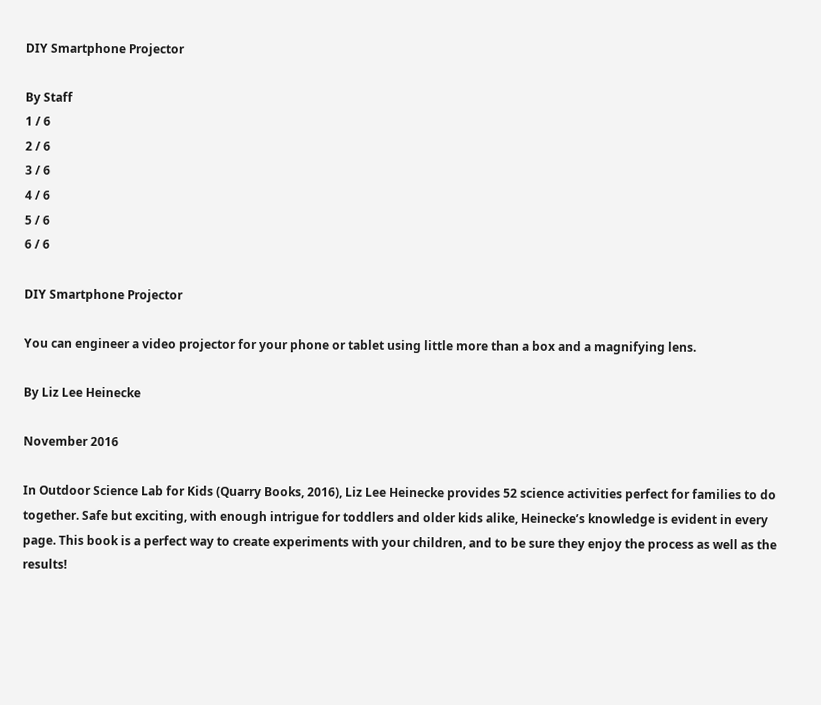DIY Smartphone Projector

By Staff
1 / 6
2 / 6
3 / 6
4 / 6
5 / 6
6 / 6

DIY Smartphone Projector

You can engineer a video projector for your phone or tablet using little more than a box and a magnifying lens.

By Liz Lee Heinecke

November 2016

In Outdoor Science Lab for Kids (Quarry Books, 2016), Liz Lee Heinecke provides 52 science activities perfect for families to do together. Safe but exciting, with enough intrigue for toddlers and older kids alike, Heinecke’s knowledge is evident in every page. This book is a perfect way to create experiments with your children, and to be sure they enjoy the process as well as the results!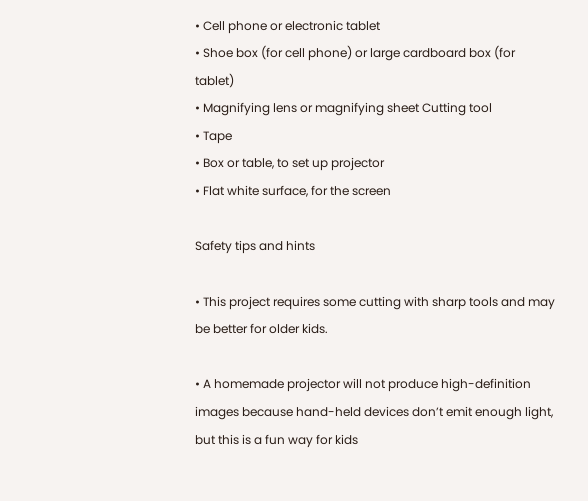• Cell phone or electronic tablet
• Shoe box (for cell phone) or large cardboard box (for tablet)
• Magnifying lens or magnifying sheet Cutting tool
• Tape
• Box or table, to set up projector
• Flat white surface, for the screen

Safety tips and hints

• This project requires some cutting with sharp tools and may be better for older kids.

• A homemade projector will not produce high-definition images because hand-held devices don’t emit enough light, but this is a fun way for kids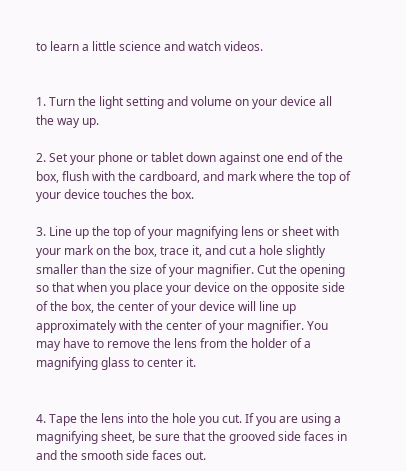to learn a little science and watch videos.


1. Turn the light setting and volume on your device all the way up.

2. Set your phone or tablet down against one end of the box, flush with the cardboard, and mark where the top of your device touches the box.

3. Line up the top of your magnifying lens or sheet with your mark on the box, trace it, and cut a hole slightly smaller than the size of your magnifier. Cut the opening so that when you place your device on the opposite side of the box, the center of your device will line up approximately with the center of your magnifier. You may have to remove the lens from the holder of a magnifying glass to center it.


4. Tape the lens into the hole you cut. If you are using a magnifying sheet, be sure that the grooved side faces in and the smooth side faces out.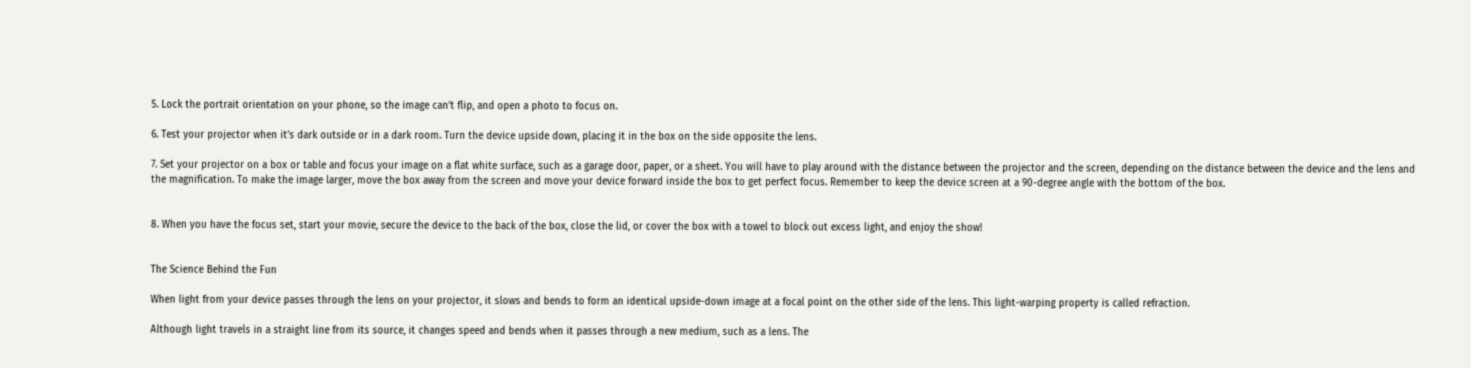5. Lock the portrait orientation on your phone, so the image can’t flip, and open a photo to focus on.

6. Test your projector when it’s dark outside or in a dark room. Turn the device upside down, placing it in the box on the side opposite the lens.

7. Set your projector on a box or table and focus your image on a flat white surface, such as a garage door, paper, or a sheet. You will have to play around with the distance between the projector and the screen, depending on the distance between the device and the lens and the magnification. To make the image larger, move the box away from the screen and move your device forward inside the box to get perfect focus. Remember to keep the device screen at a 90-degree angle with the bottom of the box.


8. When you have the focus set, start your movie, secure the device to the back of the box, close the lid, or cover the box with a towel to block out excess light, and enjoy the show!


The Science Behind the Fun

When light from your device passes through the lens on your projector, it slows and bends to form an identical upside-down image at a focal point on the other side of the lens. This light-warping property is called refraction.

Although light travels in a straight line from its source, it changes speed and bends when it passes through a new medium, such as a lens. The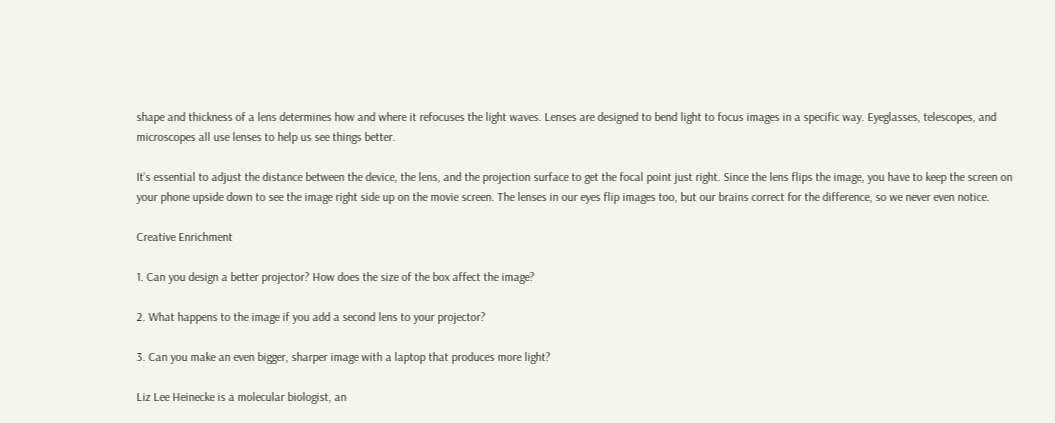shape and thickness of a lens determines how and where it refocuses the light waves. Lenses are designed to bend light to focus images in a specific way. Eyeglasses, telescopes, and microscopes all use lenses to help us see things better.

It’s essential to adjust the distance between the device, the lens, and the projection surface to get the focal point just right. Since the lens flips the image, you have to keep the screen on your phone upside down to see the image right side up on the movie screen. The lenses in our eyes flip images too, but our brains correct for the difference, so we never even notice.

Creative Enrichment

1. Can you design a better projector? How does the size of the box affect the image?

2. What happens to the image if you add a second lens to your projector?

3. Can you make an even bigger, sharper image with a laptop that produces more light?

Liz Lee Heinecke is a molecular biologist, an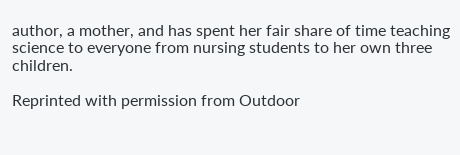author, a mother, and has spent her fair share of time teaching science to everyone from nursing students to her own three children.

Reprinted with permission from Outdoor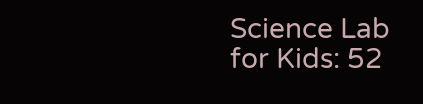Science Lab for Kids: 52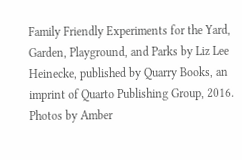Family Friendly Experiments for the Yard, Garden, Playground, and Parks by Liz Lee Heinecke, published by Quarry Books, an imprint of Quarto Publishing Group, 2016. Photos by Amber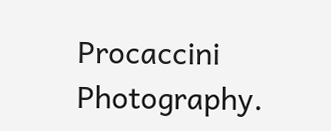Procaccini Photography.